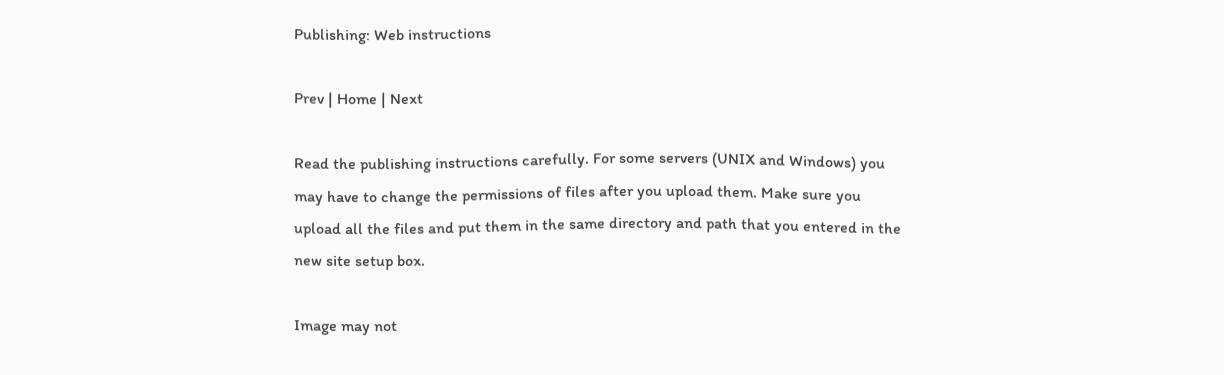Publishing: Web instructions

Prev | Home | Next

Read the publishing instructions carefully. For some servers (UNIX and Windows) you may have to change the permissions of files after you upload them. Make sure you upload all the files and put them in the same directory and path that you entered in the new site setup box.

Image may not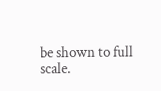be shown to full scale.